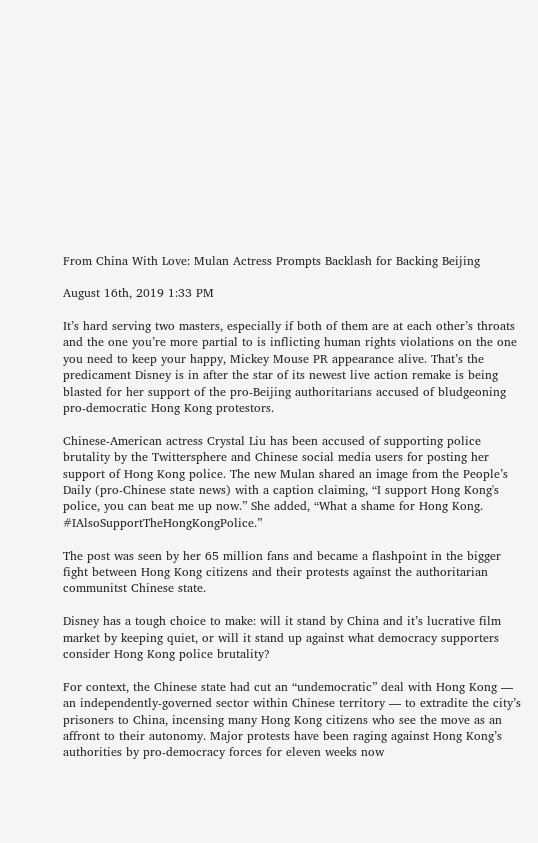From China With Love: Mulan Actress Prompts Backlash for Backing Beijing

August 16th, 2019 1:33 PM

It’s hard serving two masters, especially if both of them are at each other’s throats and the one you’re more partial to is inflicting human rights violations on the one you need to keep your happy, Mickey Mouse PR appearance alive. That’s the predicament Disney is in after the star of its newest live action remake is being blasted for her support of the pro-Beijing authoritarians accused of bludgeoning pro-democratic Hong Kong protestors.

Chinese-American actress Crystal Liu has been accused of supporting police brutality by the Twittersphere and Chinese social media users for posting her support of Hong Kong police. The new Mulan shared an image from the People’s Daily (pro-Chinese state news) with a caption claiming, “I support Hong Kong's police, you can beat me up now.” She added, “What a shame for Hong Kong. #IAlsoSupportTheHongKongPolice.”

The post was seen by her 65 million fans and became a flashpoint in the bigger fight between Hong Kong citizens and their protests against the authoritarian communitst Chinese state.

Disney has a tough choice to make: will it stand by China and it’s lucrative film market by keeping quiet, or will it stand up against what democracy supporters consider Hong Kong police brutality?

For context, the Chinese state had cut an “undemocratic” deal with Hong Kong — an independently-governed sector within Chinese territory — to extradite the city’s prisoners to China, incensing many Hong Kong citizens who see the move as an affront to their autonomy. Major protests have been raging against Hong Kong’s authorities by pro-democracy forces for eleven weeks now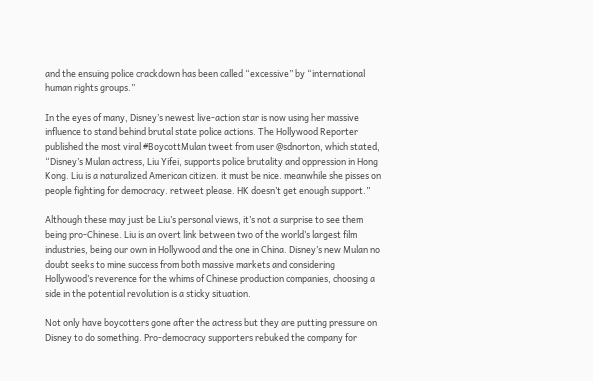and the ensuing police crackdown has been called “excessive” by “international human rights groups.”

In the eyes of many, Disney’s newest live-action star is now using her massive influence to stand behind brutal state police actions. The Hollywood Reporter published the most viral #BoycottMulan tweet from user @sdnorton, which stated, “Disney’s Mulan actress, Liu Yifei, supports police brutality and oppression in Hong Kong. Liu is a naturalized American citizen. it must be nice. meanwhile she pisses on people fighting for democracy. retweet please. HK doesn’t get enough support.”

Although these may just be Liu’s personal views, it’s not a surprise to see them being pro-Chinese. Liu is an overt link between two of the world’s largest film industries, being our own in Hollywood and the one in China. Disney’s new Mulan no doubt seeks to mine success from both massive markets and considering Hollywood’s reverence for the whims of Chinese production companies, choosing a side in the potential revolution is a sticky situation.

Not only have boycotters gone after the actress but they are putting pressure on Disney to do something. Pro-democracy supporters rebuked the company for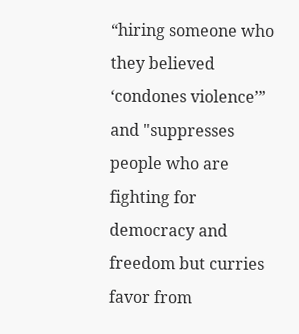“hiring someone who they believed ‘condones violence’” and "suppresses people who are fighting for democracy and freedom but curries favor from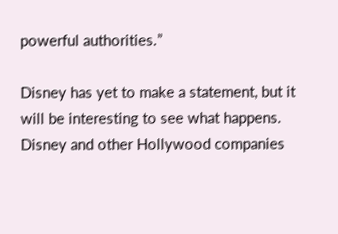powerful authorities.”

Disney has yet to make a statement, but it will be interesting to see what happens. Disney and other Hollywood companies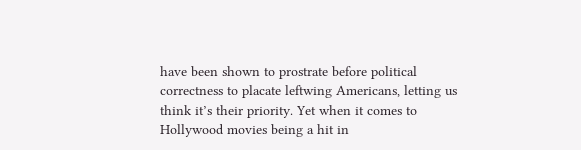have been shown to prostrate before political correctness to placate leftwing Americans, letting us think it’s their priority. Yet when it comes to Hollywood movies being a hit in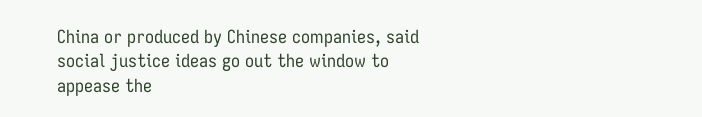China or produced by Chinese companies, said social justice ideas go out the window to appease the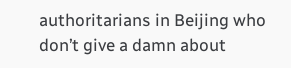authoritarians in Beijing who don’t give a damn about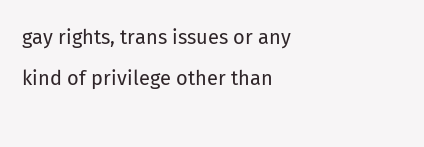gay rights, trans issues or any kind of privilege other than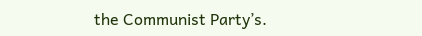the Communist Party’s.